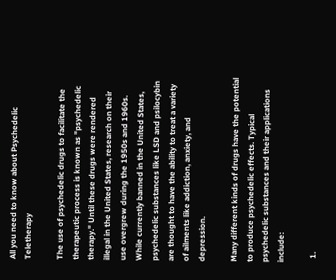All you need to know about Psychedelic Teletherapy

The use of psychedelic drugs to facilitate the therapeutic process is known as "psychedelic therapy." Until these drugs were rendered illegal in the United States, research on their use overgrew during the 1950s and 1960s. While currently banned in the United States, psychedelic substances like LSD and psilocybin are thought to have the ability to treat a variety of ailments like addiction, anxiety, and depression.

Many different kinds of drugs have the potential to produce psychedelic effects. Typical psychedelic substances and their applications include:

  1.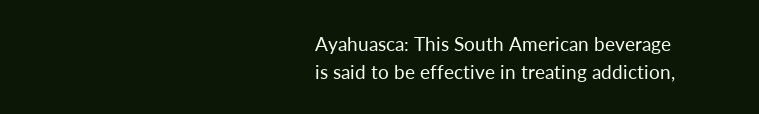Ayahuasca: This South American beverage is said to be effective in treating addiction,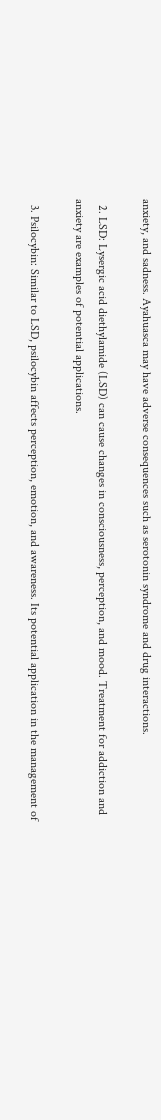anxiety, and sadness. Ayahuasca may have adverse consequences such as serotonin syndrome and drug interactions.

  2. LSD: Lysergic acid diethylamide (LSD) can cause changes in consciousness, perception, and mood. Treatment for addiction and anxiety are examples of potential applications.

  3. Psilocybin: Similar to LSD, psilocybin affects perception, emotion, and awareness. Its potential application in the management of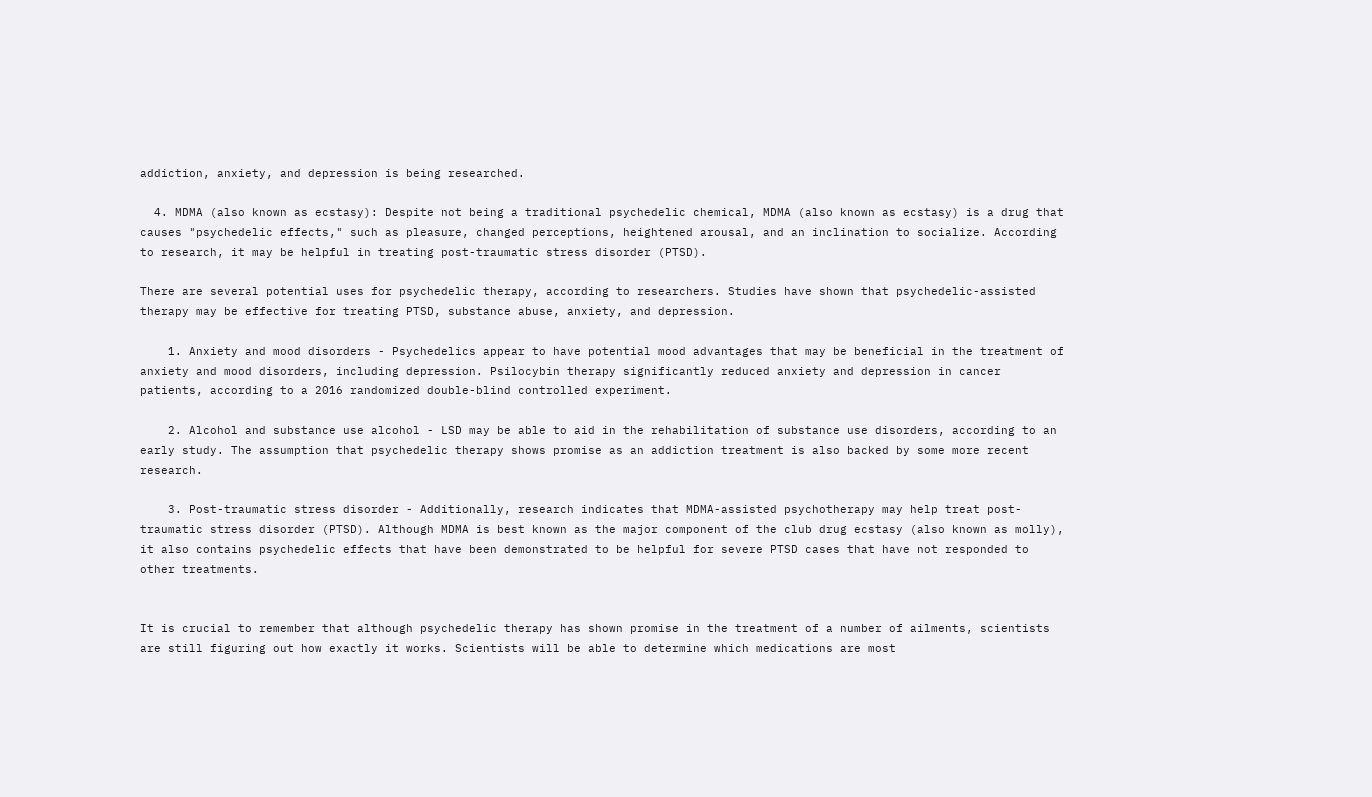addiction, anxiety, and depression is being researched.

  4. MDMA (also known as ecstasy): Despite not being a traditional psychedelic chemical, MDMA (also known as ecstasy) is a drug that causes "psychedelic effects," such as pleasure, changed perceptions, heightened arousal, and an inclination to socialize. According to research, it may be helpful in treating post-traumatic stress disorder (PTSD).

There are several potential uses for psychedelic therapy, according to researchers. Studies have shown that psychedelic-assisted therapy may be effective for treating PTSD, substance abuse, anxiety, and depression.

    1. Anxiety and mood disorders - Psychedelics appear to have potential mood advantages that may be beneficial in the treatment of anxiety and mood disorders, including depression. Psilocybin therapy significantly reduced anxiety and depression in cancer patients, according to a 2016 randomized double-blind controlled experiment.

    2. Alcohol and substance use alcohol - LSD may be able to aid in the rehabilitation of substance use disorders, according to an early study. The assumption that psychedelic therapy shows promise as an addiction treatment is also backed by some more recent research.

    3. Post-traumatic stress disorder - Additionally, research indicates that MDMA-assisted psychotherapy may help treat post-traumatic stress disorder (PTSD). Although MDMA is best known as the major component of the club drug ecstasy (also known as molly), it also contains psychedelic effects that have been demonstrated to be helpful for severe PTSD cases that have not responded to other treatments.


It is crucial to remember that although psychedelic therapy has shown promise in the treatment of a number of ailments, scientists are still figuring out how exactly it works. Scientists will be able to determine which medications are most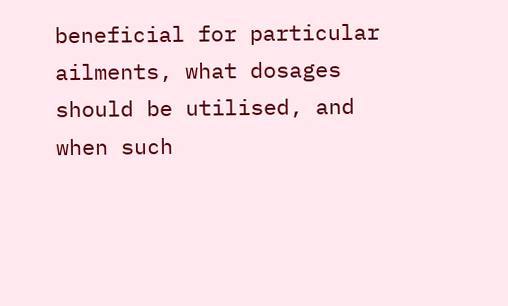beneficial for particular ailments, what dosages should be utilised, and when such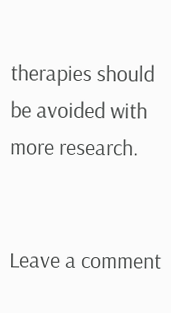therapies should be avoided with more research.


Leave a comment